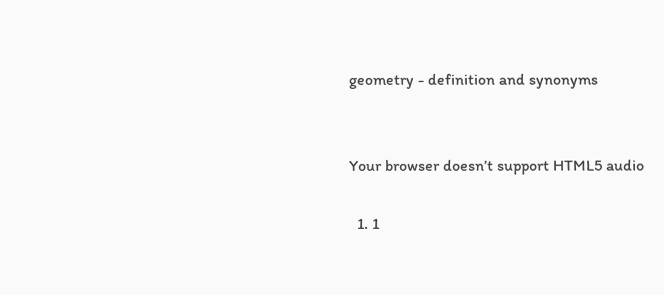geometry - definition and synonyms


Your browser doesn’t support HTML5 audio

  1. 1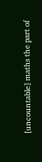[uncountable] maths the part of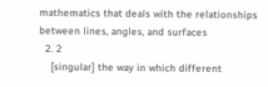mathematics that deals with the relationships between lines, angles, and surfaces
  2. 2
    [singular] the way in which different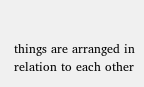things are arranged in relation to each other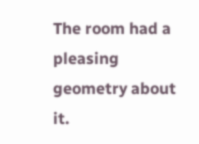The room had a pleasing geometry about it.